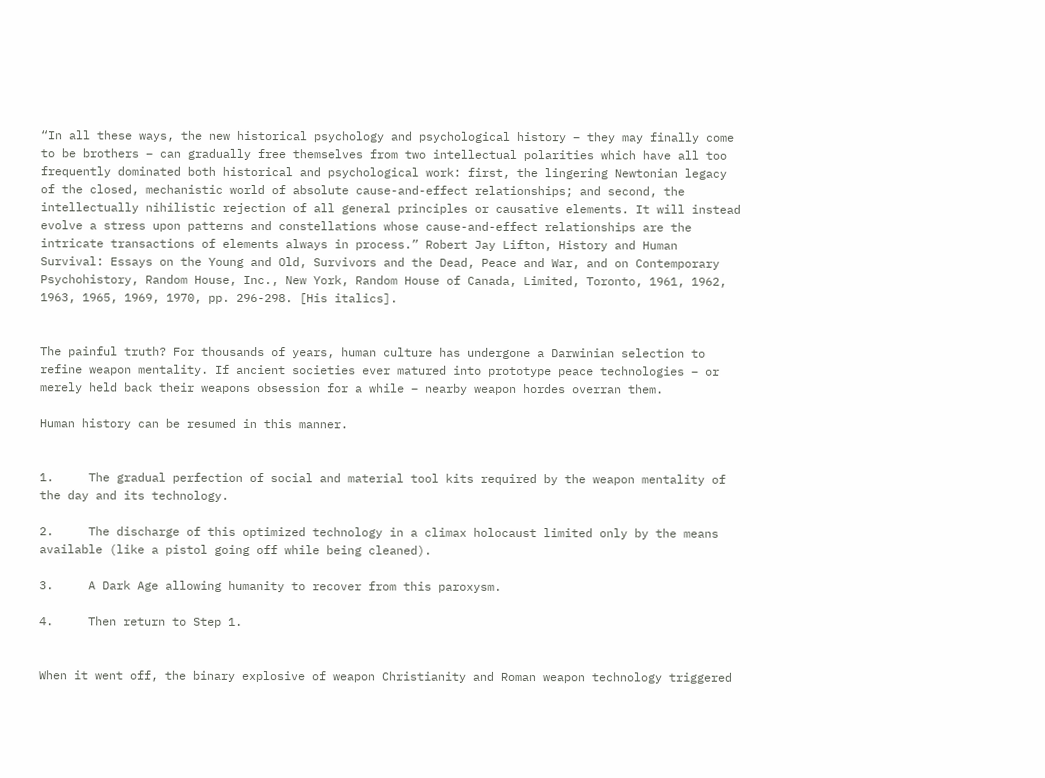“In all these ways, the new historical psychology and psychological history – they may finally come to be brothers – can gradually free themselves from two intellectual polarities which have all too frequently dominated both historical and psychological work: first, the lingering Newtonian legacy of the closed, mechanistic world of absolute cause-and-effect relationships; and second, the intellectually nihilistic rejection of all general principles or causative elements. It will instead evolve a stress upon patterns and constellations whose cause-and-effect relationships are the intricate transactions of elements always in process.” Robert Jay Lifton, History and Human Survival: Essays on the Young and Old, Survivors and the Dead, Peace and War, and on Contemporary Psychohistory, Random House, Inc., New York, Random House of Canada, Limited, Toronto, 1961, 1962, 1963, 1965, 1969, 1970, pp. 296-298. [His italics].


The painful truth? For thousands of years, human culture has undergone a Darwinian selection to refine weapon mentality. If ancient societies ever matured into prototype peace technologies – or merely held back their weapons obsession for a while – nearby weapon hordes overran them.

Human history can be resumed in this manner.


1.     The gradual perfection of social and material tool kits required by the weapon mentality of the day and its technology.

2.     The discharge of this optimized technology in a climax holocaust limited only by the means available (like a pistol going off while being cleaned).

3.     A Dark Age allowing humanity to recover from this paroxysm.

4.     Then return to Step 1.


When it went off, the binary explosive of weapon Christianity and Roman weapon technology triggered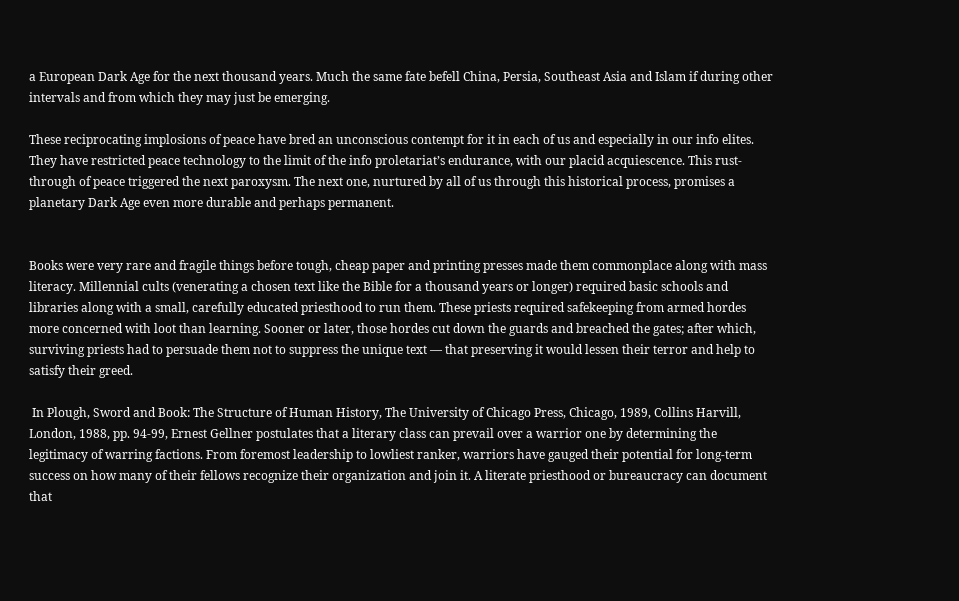a European Dark Age for the next thousand years. Much the same fate befell China, Persia, Southeast Asia and Islam if during other intervals and from which they may just be emerging.

These reciprocating implosions of peace have bred an unconscious contempt for it in each of us and especially in our info elites. They have restricted peace technology to the limit of the info proletariat’s endurance, with our placid acquiescence. This rust-through of peace triggered the next paroxysm. The next one, nurtured by all of us through this historical process, promises a planetary Dark Age even more durable and perhaps permanent.


Books were very rare and fragile things before tough, cheap paper and printing presses made them commonplace along with mass literacy. Millennial cults (venerating a chosen text like the Bible for a thousand years or longer) required basic schools and libraries along with a small, carefully educated priesthood to run them. These priests required safekeeping from armed hordes more concerned with loot than learning. Sooner or later, those hordes cut down the guards and breached the gates; after which, surviving priests had to persuade them not to suppress the unique text — that preserving it would lessen their terror and help to satisfy their greed.

 In Plough, Sword and Book: The Structure of Human History, The University of Chicago Press, Chicago, 1989, Collins Harvill, London, 1988, pp. 94-99, Ernest Gellner postulates that a literary class can prevail over a warrior one by determining the legitimacy of warring factions. From foremost leadership to lowliest ranker, warriors have gauged their potential for long-term success on how many of their fellows recognize their organization and join it. A literate priesthood or bureaucracy can document that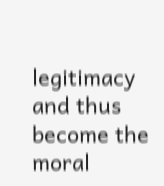legitimacy and thus become the moral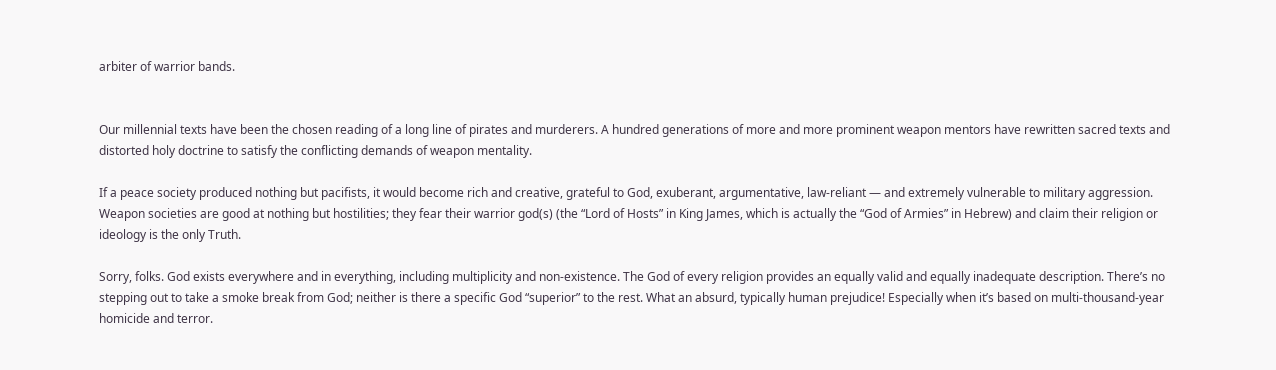arbiter of warrior bands.


Our millennial texts have been the chosen reading of a long line of pirates and murderers. A hundred generations of more and more prominent weapon mentors have rewritten sacred texts and distorted holy doctrine to satisfy the conflicting demands of weapon mentality.

If a peace society produced nothing but pacifists, it would become rich and creative, grateful to God, exuberant, argumentative, law-reliant — and extremely vulnerable to military aggression. Weapon societies are good at nothing but hostilities; they fear their warrior god(s) (the “Lord of Hosts” in King James, which is actually the “God of Armies” in Hebrew) and claim their religion or ideology is the only Truth.

Sorry, folks. God exists everywhere and in everything, including multiplicity and non-existence. The God of every religion provides an equally valid and equally inadequate description. There’s no stepping out to take a smoke break from God; neither is there a specific God “superior” to the rest. What an absurd, typically human prejudice! Especially when it’s based on multi-thousand-year homicide and terror.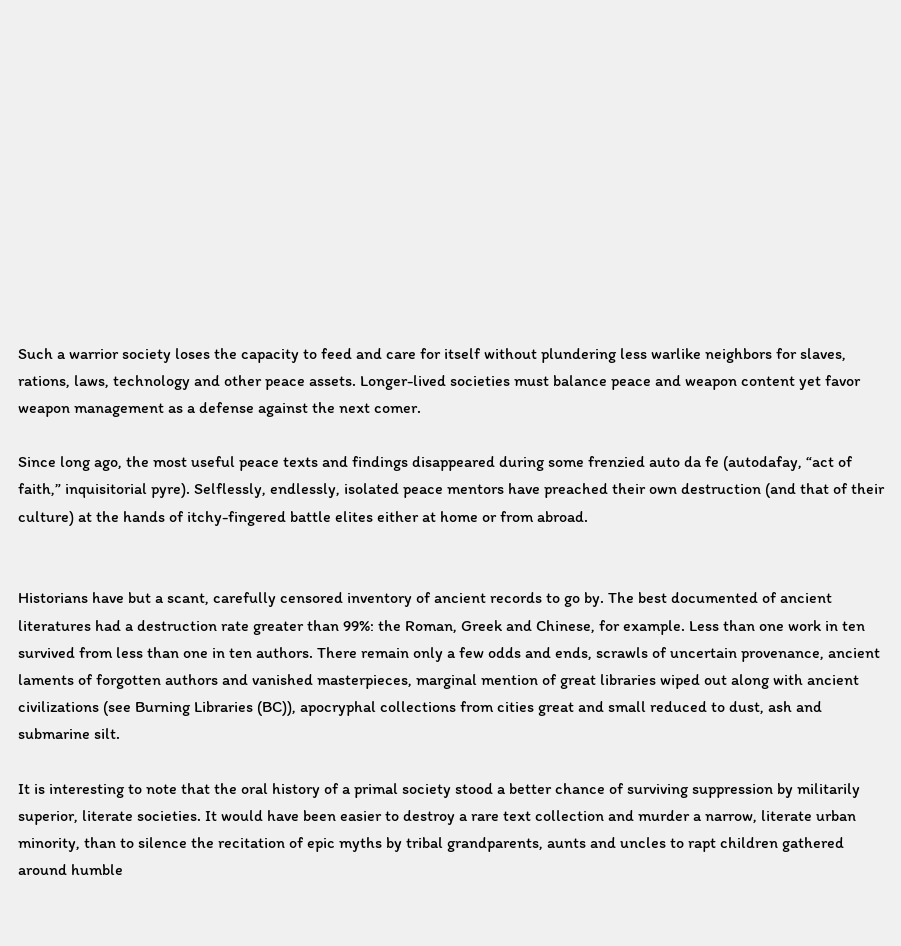Such a warrior society loses the capacity to feed and care for itself without plundering less warlike neighbors for slaves, rations, laws, technology and other peace assets. Longer-lived societies must balance peace and weapon content yet favor weapon management as a defense against the next comer.

Since long ago, the most useful peace texts and findings disappeared during some frenzied auto da fe (autodafay, “act of faith,” inquisitorial pyre). Selflessly, endlessly, isolated peace mentors have preached their own destruction (and that of their culture) at the hands of itchy-fingered battle elites either at home or from abroad.


Historians have but a scant, carefully censored inventory of ancient records to go by. The best documented of ancient literatures had a destruction rate greater than 99%: the Roman, Greek and Chinese, for example. Less than one work in ten survived from less than one in ten authors. There remain only a few odds and ends, scrawls of uncertain provenance, ancient laments of forgotten authors and vanished masterpieces, marginal mention of great libraries wiped out along with ancient civilizations (see Burning Libraries (BC)), apocryphal collections from cities great and small reduced to dust, ash and submarine silt.

It is interesting to note that the oral history of a primal society stood a better chance of surviving suppression by militarily superior, literate societies. It would have been easier to destroy a rare text collection and murder a narrow, literate urban minority, than to silence the recitation of epic myths by tribal grandparents, aunts and uncles to rapt children gathered around humble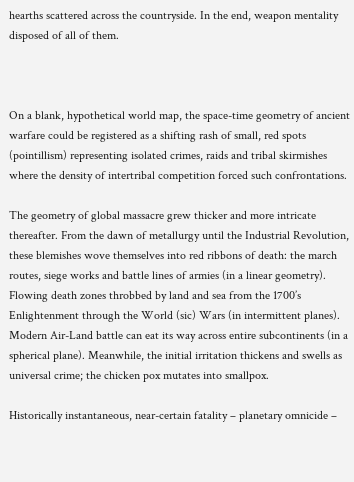hearths scattered across the countryside. In the end, weapon mentality disposed of all of them.



On a blank, hypothetical world map, the space-time geometry of ancient warfare could be registered as a shifting rash of small, red spots (pointillism) representing isolated crimes, raids and tribal skirmishes where the density of intertribal competition forced such confrontations.

The geometry of global massacre grew thicker and more intricate thereafter. From the dawn of metallurgy until the Industrial Revolution, these blemishes wove themselves into red ribbons of death: the march routes, siege works and battle lines of armies (in a linear geometry). Flowing death zones throbbed by land and sea from the 1700’s Enlightenment through the World (sic) Wars (in intermittent planes). Modern Air-Land battle can eat its way across entire subcontinents (in a spherical plane). Meanwhile, the initial irritation thickens and swells as universal crime; the chicken pox mutates into smallpox.

Historically instantaneous, near-certain fatality – planetary omnicide –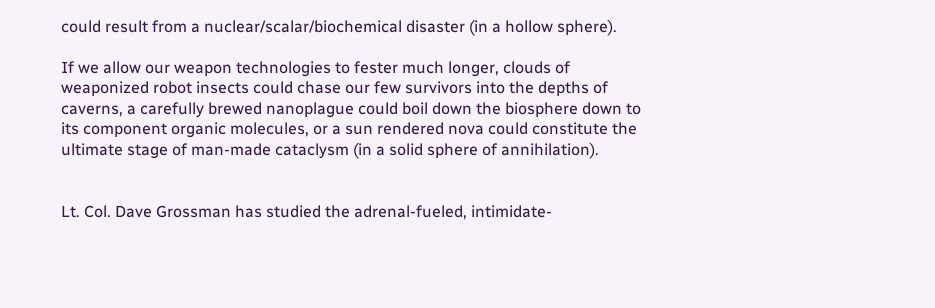could result from a nuclear/scalar/biochemical disaster (in a hollow sphere).

If we allow our weapon technologies to fester much longer, clouds of weaponized robot insects could chase our few survivors into the depths of caverns, a carefully brewed nanoplague could boil down the biosphere down to its component organic molecules, or a sun rendered nova could constitute the ultimate stage of man-made cataclysm (in a solid sphere of annihilation).


Lt. Col. Dave Grossman has studied the adrenal-fueled, intimidate-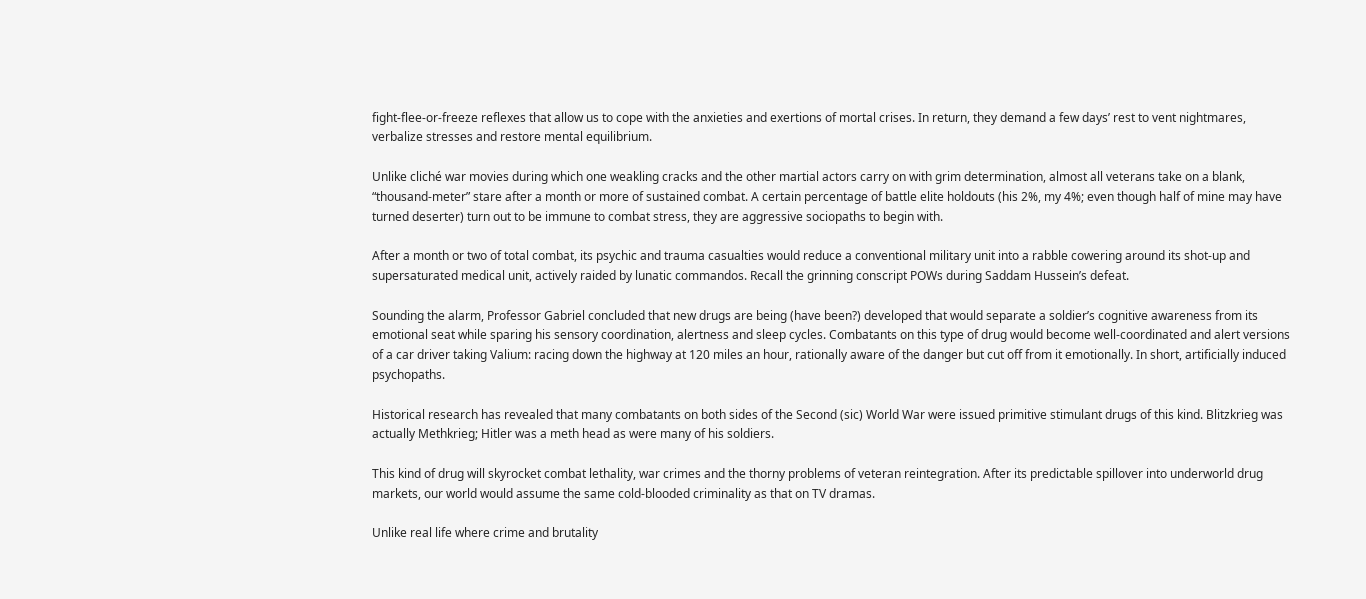fight-flee-or-freeze reflexes that allow us to cope with the anxieties and exertions of mortal crises. In return, they demand a few days’ rest to vent nightmares, verbalize stresses and restore mental equilibrium.

Unlike cliché war movies during which one weakling cracks and the other martial actors carry on with grim determination, almost all veterans take on a blank, “thousand-meter” stare after a month or more of sustained combat. A certain percentage of battle elite holdouts (his 2%, my 4%; even though half of mine may have turned deserter) turn out to be immune to combat stress, they are aggressive sociopaths to begin with.

After a month or two of total combat, its psychic and trauma casualties would reduce a conventional military unit into a rabble cowering around its shot-up and supersaturated medical unit, actively raided by lunatic commandos. Recall the grinning conscript POWs during Saddam Hussein’s defeat.

Sounding the alarm, Professor Gabriel concluded that new drugs are being (have been?) developed that would separate a soldier’s cognitive awareness from its emotional seat while sparing his sensory coordination, alertness and sleep cycles. Combatants on this type of drug would become well-coordinated and alert versions of a car driver taking Valium: racing down the highway at 120 miles an hour, rationally aware of the danger but cut off from it emotionally. In short, artificially induced psychopaths.

Historical research has revealed that many combatants on both sides of the Second (sic) World War were issued primitive stimulant drugs of this kind. Blitzkrieg was actually Methkrieg; Hitler was a meth head as were many of his soldiers.

This kind of drug will skyrocket combat lethality, war crimes and the thorny problems of veteran reintegration. After its predictable spillover into underworld drug markets, our world would assume the same cold-blooded criminality as that on TV dramas.

Unlike real life where crime and brutality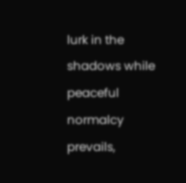lurk in the shadows while peaceful normalcy prevails,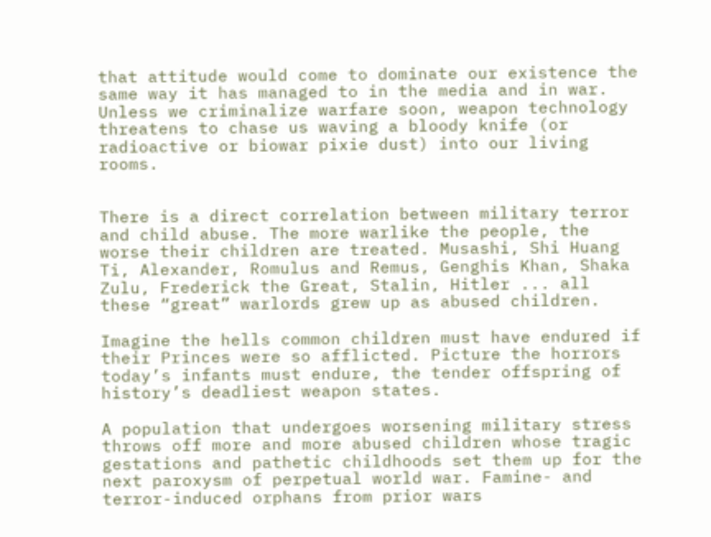that attitude would come to dominate our existence the same way it has managed to in the media and in war. Unless we criminalize warfare soon, weapon technology threatens to chase us waving a bloody knife (or radioactive or biowar pixie dust) into our living rooms.


There is a direct correlation between military terror and child abuse. The more warlike the people, the worse their children are treated. Musashi, Shi Huang Ti, Alexander, Romulus and Remus, Genghis Khan, Shaka Zulu, Frederick the Great, Stalin, Hitler ... all these “great” warlords grew up as abused children.

Imagine the hells common children must have endured if their Princes were so afflicted. Picture the horrors today’s infants must endure, the tender offspring of history’s deadliest weapon states.

A population that undergoes worsening military stress throws off more and more abused children whose tragic gestations and pathetic childhoods set them up for the next paroxysm of perpetual world war. Famine- and terror-induced orphans from prior wars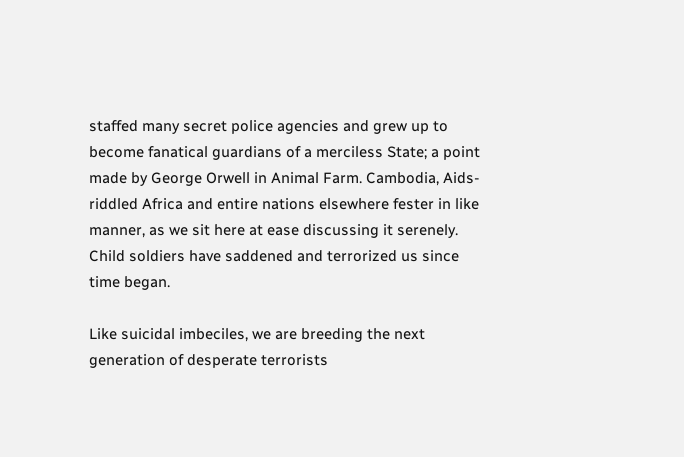staffed many secret police agencies and grew up to become fanatical guardians of a merciless State; a point made by George Orwell in Animal Farm. Cambodia, Aids-riddled Africa and entire nations elsewhere fester in like manner, as we sit here at ease discussing it serenely. Child soldiers have saddened and terrorized us since time began.

Like suicidal imbeciles, we are breeding the next generation of desperate terrorists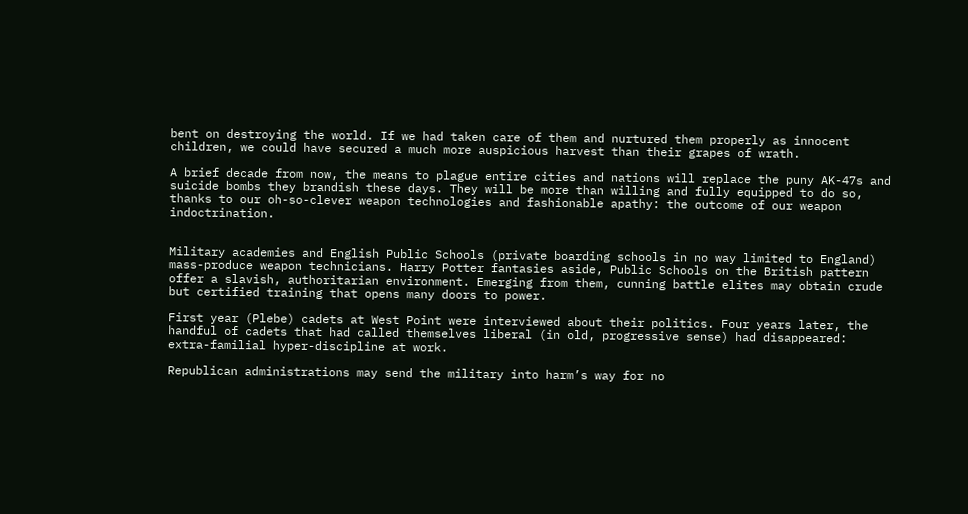bent on destroying the world. If we had taken care of them and nurtured them properly as innocent children, we could have secured a much more auspicious harvest than their grapes of wrath.

A brief decade from now, the means to plague entire cities and nations will replace the puny AK-47s and suicide bombs they brandish these days. They will be more than willing and fully equipped to do so, thanks to our oh-so-clever weapon technologies and fashionable apathy: the outcome of our weapon indoctrination.


Military academies and English Public Schools (private boarding schools in no way limited to England) mass-produce weapon technicians. Harry Potter fantasies aside, Public Schools on the British pattern offer a slavish, authoritarian environment. Emerging from them, cunning battle elites may obtain crude but certified training that opens many doors to power.

First year (Plebe) cadets at West Point were interviewed about their politics. Four years later, the handful of cadets that had called themselves liberal (in old, progressive sense) had disappeared: extra-familial hyper-discipline at work.

Republican administrations may send the military into harm’s way for no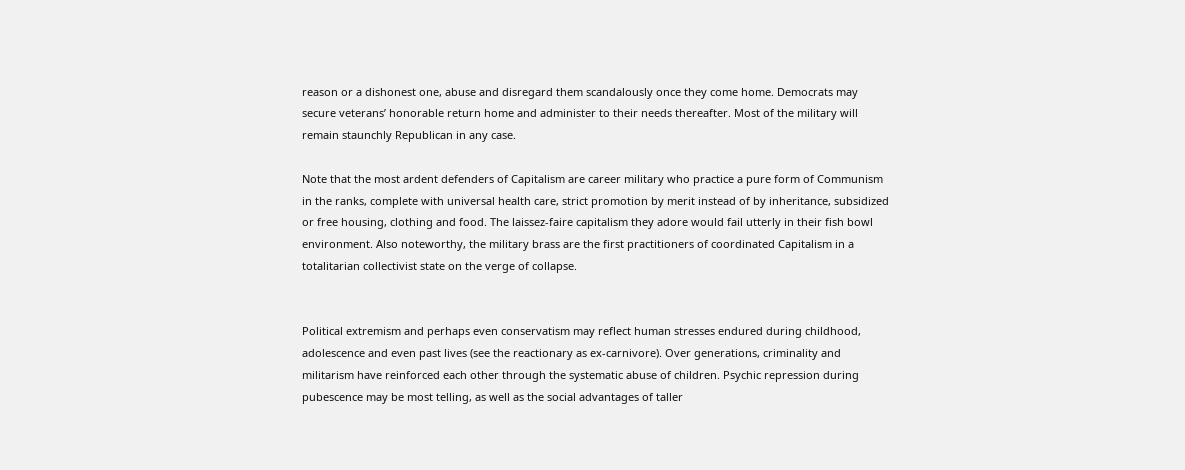reason or a dishonest one, abuse and disregard them scandalously once they come home. Democrats may secure veterans’ honorable return home and administer to their needs thereafter. Most of the military will remain staunchly Republican in any case.

Note that the most ardent defenders of Capitalism are career military who practice a pure form of Communism in the ranks, complete with universal health care, strict promotion by merit instead of by inheritance, subsidized or free housing, clothing and food. The laissez-faire capitalism they adore would fail utterly in their fish bowl environment. Also noteworthy, the military brass are the first practitioners of coordinated Capitalism in a totalitarian collectivist state on the verge of collapse.


Political extremism and perhaps even conservatism may reflect human stresses endured during childhood, adolescence and even past lives (see the reactionary as ex-carnivore). Over generations, criminality and militarism have reinforced each other through the systematic abuse of children. Psychic repression during pubescence may be most telling, as well as the social advantages of taller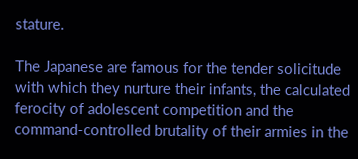stature.

The Japanese are famous for the tender solicitude with which they nurture their infants, the calculated ferocity of adolescent competition and the command-controlled brutality of their armies in the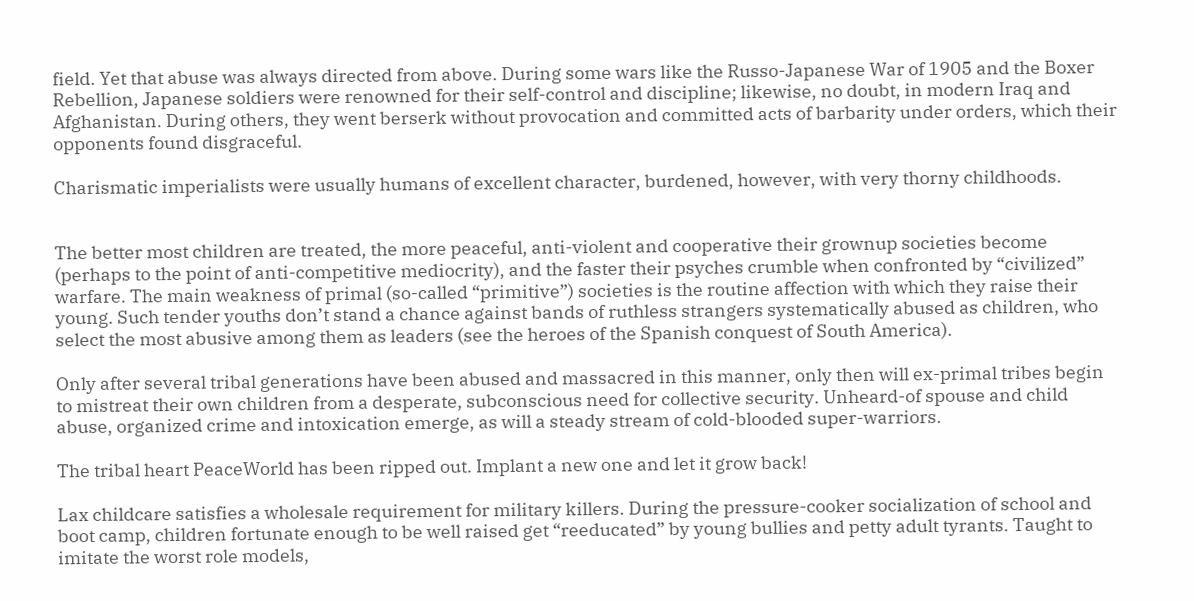field. Yet that abuse was always directed from above. During some wars like the Russo-Japanese War of 1905 and the Boxer Rebellion, Japanese soldiers were renowned for their self-control and discipline; likewise, no doubt, in modern Iraq and Afghanistan. During others, they went berserk without provocation and committed acts of barbarity under orders, which their opponents found disgraceful.

Charismatic imperialists were usually humans of excellent character, burdened, however, with very thorny childhoods.


The better most children are treated, the more peaceful, anti-violent and cooperative their grownup societies become (perhaps to the point of anti-competitive mediocrity), and the faster their psyches crumble when confronted by “civilized” warfare. The main weakness of primal (so-called “primitive”) societies is the routine affection with which they raise their young. Such tender youths don’t stand a chance against bands of ruthless strangers systematically abused as children, who select the most abusive among them as leaders (see the heroes of the Spanish conquest of South America).

Only after several tribal generations have been abused and massacred in this manner, only then will ex-primal tribes begin to mistreat their own children from a desperate, subconscious need for collective security. Unheard-of spouse and child abuse, organized crime and intoxication emerge, as will a steady stream of cold-blooded super-warriors.

The tribal heart PeaceWorld has been ripped out. Implant a new one and let it grow back!

Lax childcare satisfies a wholesale requirement for military killers. During the pressure-cooker socialization of school and boot camp, children fortunate enough to be well raised get “reeducated” by young bullies and petty adult tyrants. Taught to imitate the worst role models,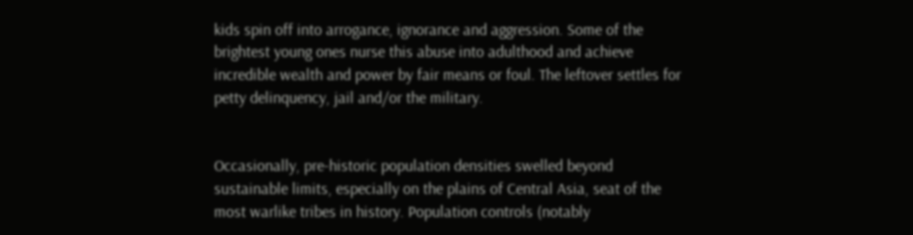kids spin off into arrogance, ignorance and aggression. Some of the brightest young ones nurse this abuse into adulthood and achieve incredible wealth and power by fair means or foul. The leftover settles for petty delinquency, jail and/or the military.


Occasionally, pre-historic population densities swelled beyond sustainable limits, especially on the plains of Central Asia, seat of the most warlike tribes in history. Population controls (notably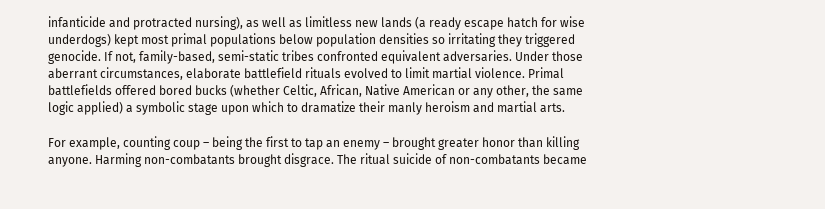infanticide and protracted nursing), as well as limitless new lands (a ready escape hatch for wise underdogs) kept most primal populations below population densities so irritating they triggered genocide. If not, family-based, semi-static tribes confronted equivalent adversaries. Under those aberrant circumstances, elaborate battlefield rituals evolved to limit martial violence. Primal battlefields offered bored bucks (whether Celtic, African, Native American or any other, the same logic applied) a symbolic stage upon which to dramatize their manly heroism and martial arts.

For example, counting coup – being the first to tap an enemy – brought greater honor than killing anyone. Harming non-combatants brought disgrace. The ritual suicide of non-combatants became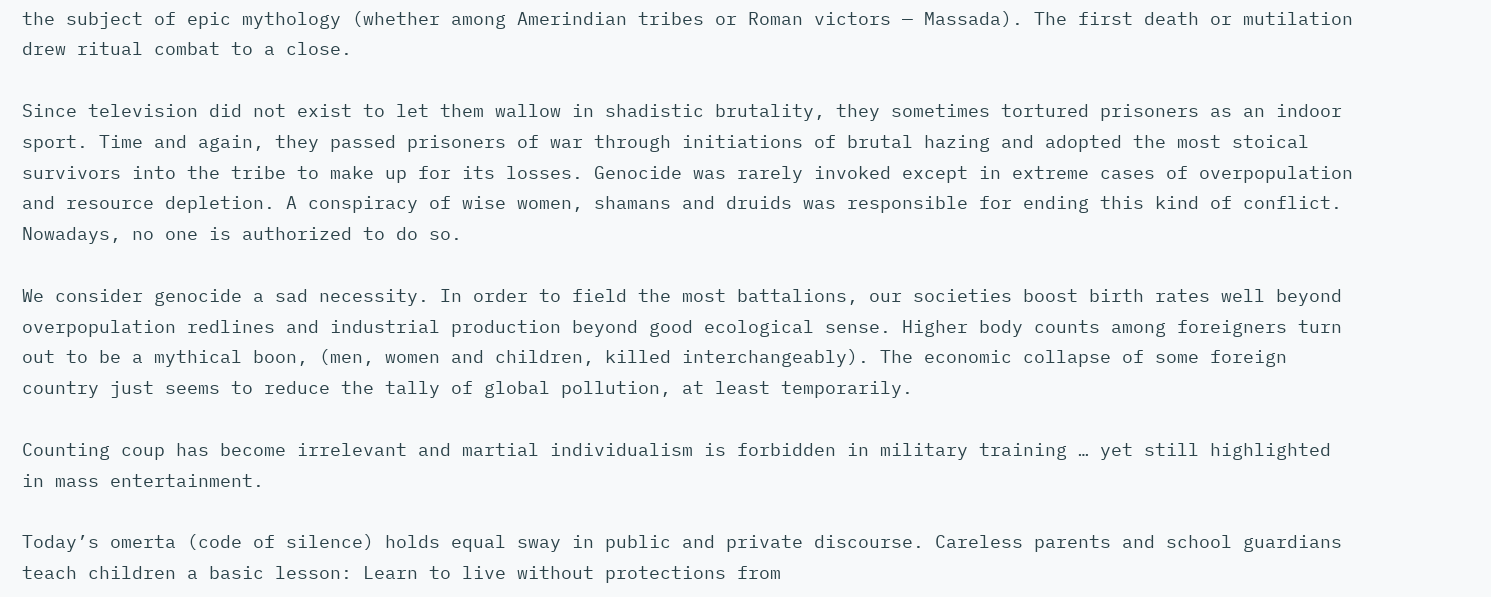the subject of epic mythology (whether among Amerindian tribes or Roman victors — Massada). The first death or mutilation drew ritual combat to a close.

Since television did not exist to let them wallow in shadistic brutality, they sometimes tortured prisoners as an indoor sport. Time and again, they passed prisoners of war through initiations of brutal hazing and adopted the most stoical survivors into the tribe to make up for its losses. Genocide was rarely invoked except in extreme cases of overpopulation and resource depletion. A conspiracy of wise women, shamans and druids was responsible for ending this kind of conflict. Nowadays, no one is authorized to do so.

We consider genocide a sad necessity. In order to field the most battalions, our societies boost birth rates well beyond overpopulation redlines and industrial production beyond good ecological sense. Higher body counts among foreigners turn out to be a mythical boon, (men, women and children, killed interchangeably). The economic collapse of some foreign country just seems to reduce the tally of global pollution, at least temporarily.

Counting coup has become irrelevant and martial individualism is forbidden in military training … yet still highlighted in mass entertainment.

Today’s omerta (code of silence) holds equal sway in public and private discourse. Careless parents and school guardians teach children a basic lesson: Learn to live without protections from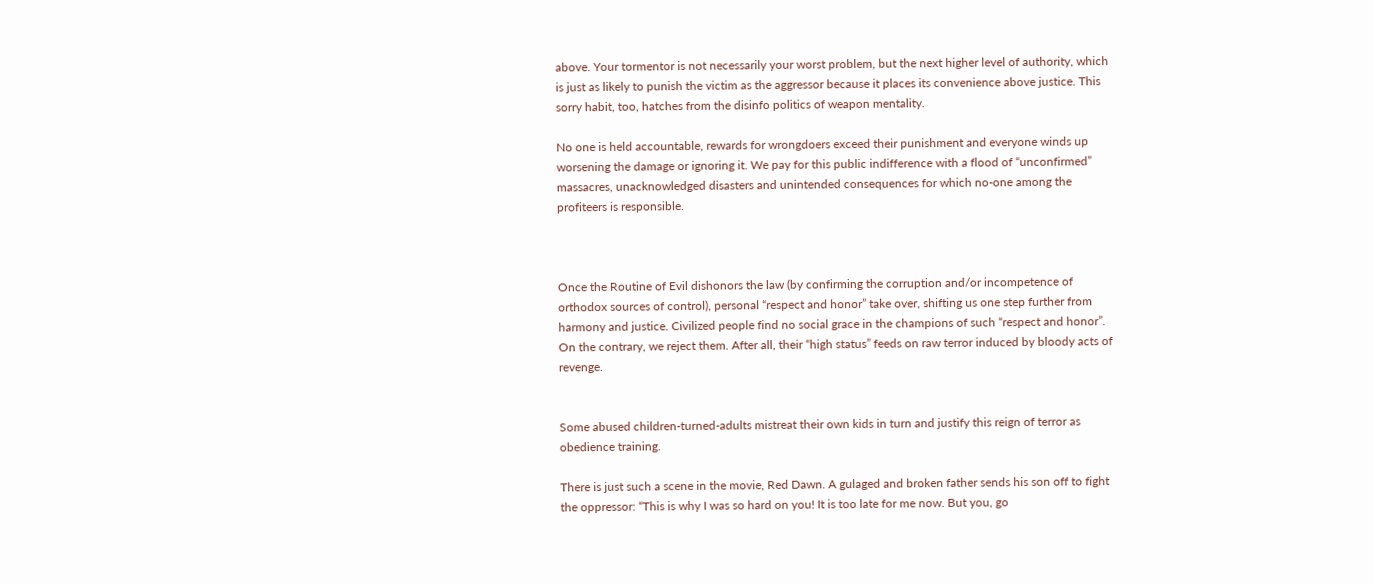above. Your tormentor is not necessarily your worst problem, but the next higher level of authority, which is just as likely to punish the victim as the aggressor because it places its convenience above justice. This sorry habit, too, hatches from the disinfo politics of weapon mentality.

No one is held accountable, rewards for wrongdoers exceed their punishment and everyone winds up worsening the damage or ignoring it. We pay for this public indifference with a flood of “unconfirmed” massacres, unacknowledged disasters and unintended consequences for which no-one among the profiteers is responsible.



Once the Routine of Evil dishonors the law (by confirming the corruption and/or incompetence of orthodox sources of control), personal “respect and honor” take over, shifting us one step further from harmony and justice. Civilized people find no social grace in the champions of such “respect and honor”. On the contrary, we reject them. After all, their “high status” feeds on raw terror induced by bloody acts of revenge.


Some abused children-turned-adults mistreat their own kids in turn and justify this reign of terror as obedience training.

There is just such a scene in the movie, Red Dawn. A gulaged and broken father sends his son off to fight the oppressor: “This is why I was so hard on you! It is too late for me now. But you, go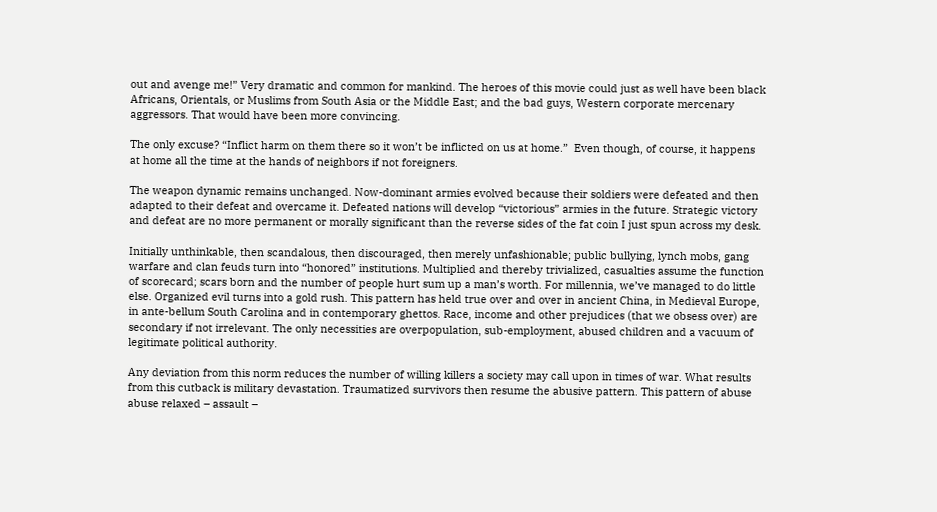out and avenge me!” Very dramatic and common for mankind. The heroes of this movie could just as well have been black Africans, Orientals, or Muslims from South Asia or the Middle East; and the bad guys, Western corporate mercenary aggressors. That would have been more convincing.

The only excuse? “Inflict harm on them there so it won’t be inflicted on us at home.”  Even though, of course, it happens at home all the time at the hands of neighbors if not foreigners.

The weapon dynamic remains unchanged. Now-dominant armies evolved because their soldiers were defeated and then adapted to their defeat and overcame it. Defeated nations will develop “victorious” armies in the future. Strategic victory and defeat are no more permanent or morally significant than the reverse sides of the fat coin I just spun across my desk.

Initially unthinkable, then scandalous, then discouraged, then merely unfashionable; public bullying, lynch mobs, gang warfare and clan feuds turn into “honored” institutions. Multiplied and thereby trivialized, casualties assume the function of scorecard; scars born and the number of people hurt sum up a man’s worth. For millennia, we’ve managed to do little else. Organized evil turns into a gold rush. This pattern has held true over and over in ancient China, in Medieval Europe, in ante-bellum South Carolina and in contemporary ghettos. Race, income and other prejudices (that we obsess over) are secondary if not irrelevant. The only necessities are overpopulation, sub-employment, abused children and a vacuum of legitimate political authority.

Any deviation from this norm reduces the number of willing killers a society may call upon in times of war. What results from this cutback is military devastation. Traumatized survivors then resume the abusive pattern. This pattern of abuse abuse relaxed – assault –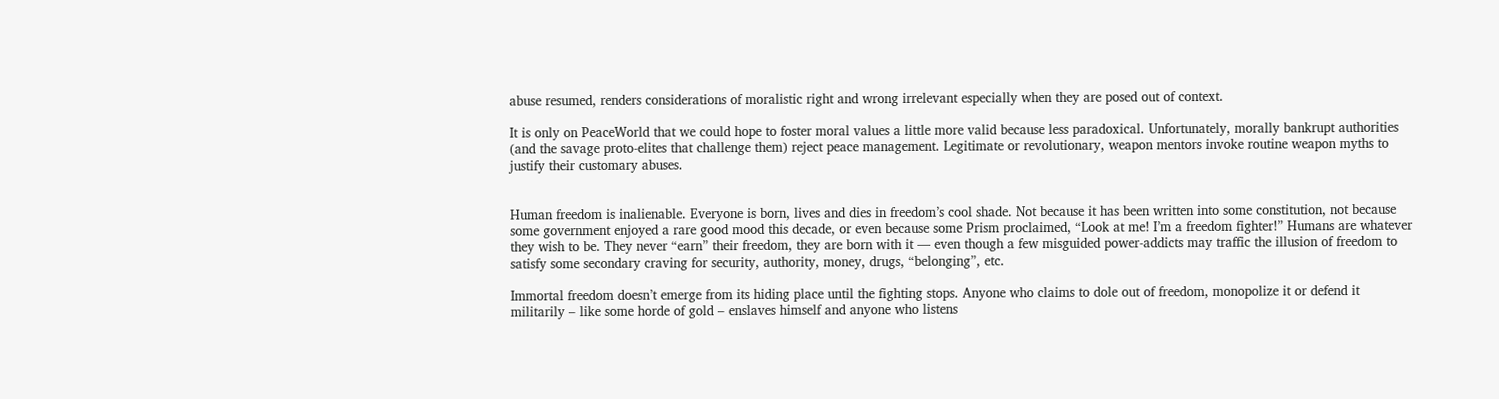abuse resumed, renders considerations of moralistic right and wrong irrelevant especially when they are posed out of context.

It is only on PeaceWorld that we could hope to foster moral values a little more valid because less paradoxical. Unfortunately, morally bankrupt authorities (and the savage proto-elites that challenge them) reject peace management. Legitimate or revolutionary, weapon mentors invoke routine weapon myths to justify their customary abuses.


Human freedom is inalienable. Everyone is born, lives and dies in freedom’s cool shade. Not because it has been written into some constitution, not because some government enjoyed a rare good mood this decade, or even because some Prism proclaimed, “Look at me! I’m a freedom fighter!” Humans are whatever they wish to be. They never “earn” their freedom, they are born with it — even though a few misguided power-addicts may traffic the illusion of freedom to satisfy some secondary craving for security, authority, money, drugs, “belonging”, etc.

Immortal freedom doesn’t emerge from its hiding place until the fighting stops. Anyone who claims to dole out of freedom, monopolize it or defend it militarily – like some horde of gold – enslaves himself and anyone who listens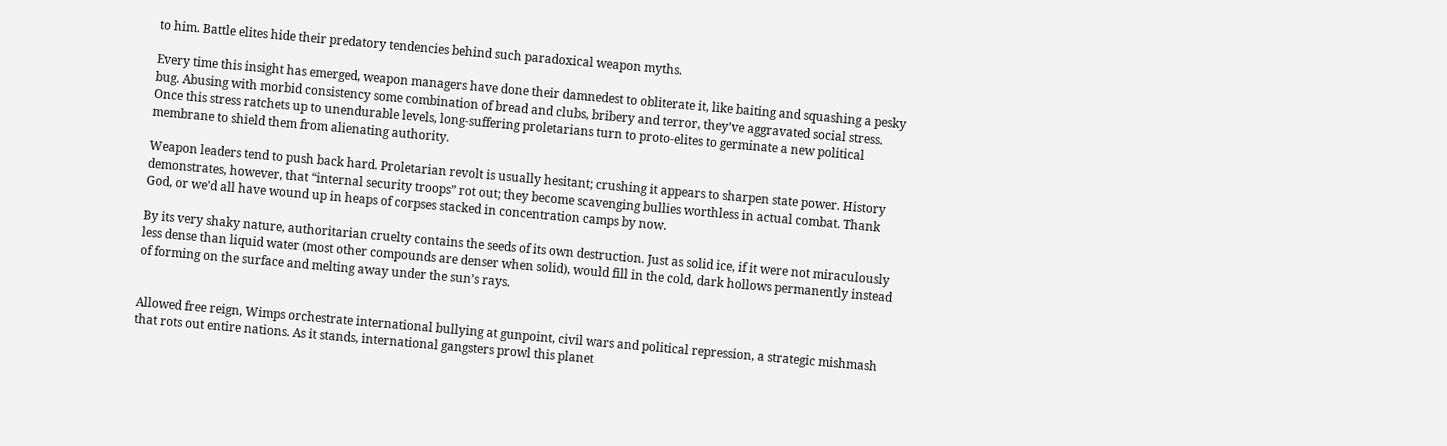to him. Battle elites hide their predatory tendencies behind such paradoxical weapon myths.

Every time this insight has emerged, weapon managers have done their damnedest to obliterate it, like baiting and squashing a pesky bug. Abusing with morbid consistency some combination of bread and clubs, bribery and terror, they’ve aggravated social stress. Once this stress ratchets up to unendurable levels, long-suffering proletarians turn to proto-elites to germinate a new political membrane to shield them from alienating authority.

Weapon leaders tend to push back hard. Proletarian revolt is usually hesitant; crushing it appears to sharpen state power. History demonstrates, however, that “internal security troops” rot out; they become scavenging bullies worthless in actual combat. Thank God, or we’d all have wound up in heaps of corpses stacked in concentration camps by now.

By its very shaky nature, authoritarian cruelty contains the seeds of its own destruction. Just as solid ice, if it were not miraculously less dense than liquid water (most other compounds are denser when solid), would fill in the cold, dark hollows permanently instead of forming on the surface and melting away under the sun’s rays.


Allowed free reign, Wimps orchestrate international bullying at gunpoint, civil wars and political repression, a strategic mishmash that rots out entire nations. As it stands, international gangsters prowl this planet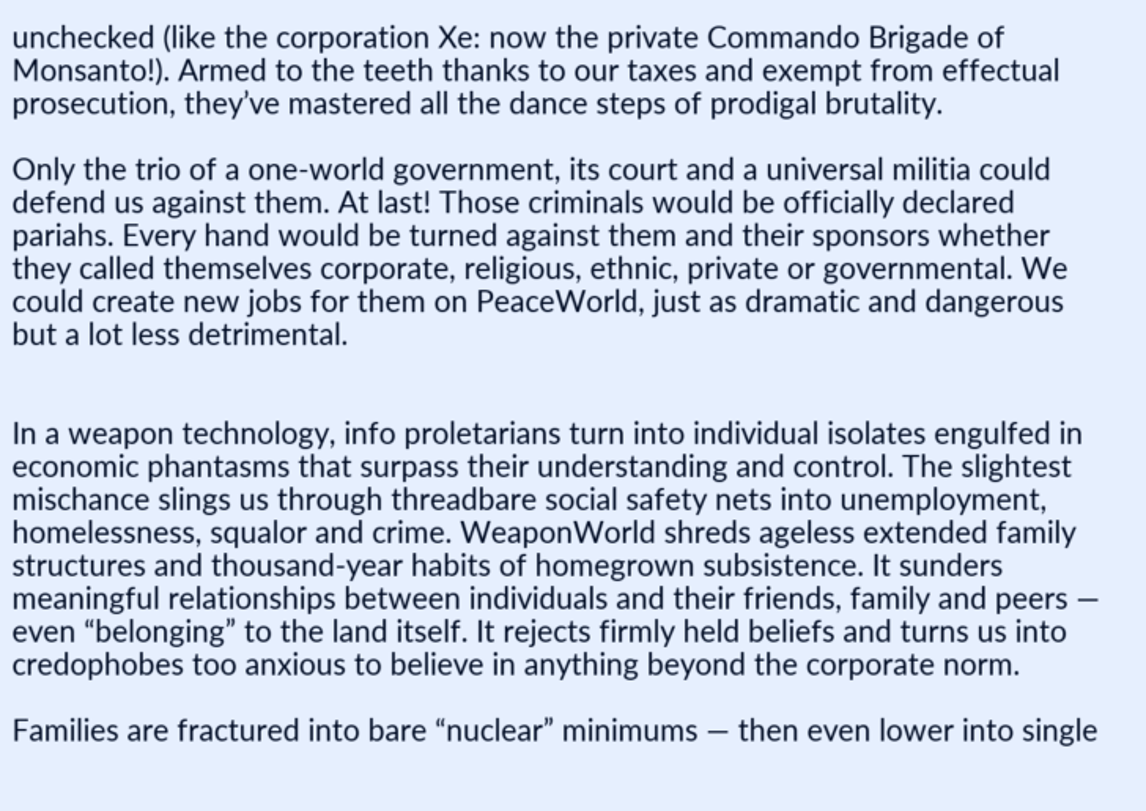unchecked (like the corporation Xe: now the private Commando Brigade of Monsanto!). Armed to the teeth thanks to our taxes and exempt from effectual prosecution, they’ve mastered all the dance steps of prodigal brutality.

Only the trio of a one-world government, its court and a universal militia could defend us against them. At last! Those criminals would be officially declared pariahs. Every hand would be turned against them and their sponsors whether they called themselves corporate, religious, ethnic, private or governmental. We could create new jobs for them on PeaceWorld, just as dramatic and dangerous but a lot less detrimental.


In a weapon technology, info proletarians turn into individual isolates engulfed in economic phantasms that surpass their understanding and control. The slightest mischance slings us through threadbare social safety nets into unemployment, homelessness, squalor and crime. WeaponWorld shreds ageless extended family structures and thousand-year habits of homegrown subsistence. It sunders meaningful relationships between individuals and their friends, family and peers — even “belonging” to the land itself. It rejects firmly held beliefs and turns us into credophobes too anxious to believe in anything beyond the corporate norm.

Families are fractured into bare “nuclear” minimums — then even lower into single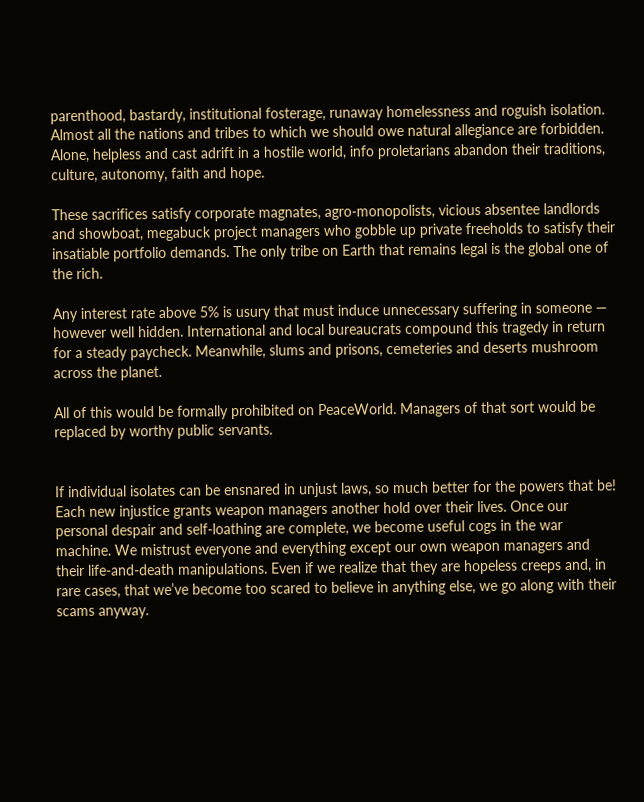parenthood, bastardy, institutional fosterage, runaway homelessness and roguish isolation. Almost all the nations and tribes to which we should owe natural allegiance are forbidden. Alone, helpless and cast adrift in a hostile world, info proletarians abandon their traditions, culture, autonomy, faith and hope.

These sacrifices satisfy corporate magnates, agro-monopolists, vicious absentee landlords and showboat, megabuck project managers who gobble up private freeholds to satisfy their insatiable portfolio demands. The only tribe on Earth that remains legal is the global one of the rich.

Any interest rate above 5% is usury that must induce unnecessary suffering in someone — however well hidden. International and local bureaucrats compound this tragedy in return for a steady paycheck. Meanwhile, slums and prisons, cemeteries and deserts mushroom across the planet.

All of this would be formally prohibited on PeaceWorld. Managers of that sort would be replaced by worthy public servants.


If individual isolates can be ensnared in unjust laws, so much better for the powers that be! Each new injustice grants weapon managers another hold over their lives. Once our personal despair and self-loathing are complete, we become useful cogs in the war machine. We mistrust everyone and everything except our own weapon managers and their life-and-death manipulations. Even if we realize that they are hopeless creeps and, in rare cases, that we’ve become too scared to believe in anything else, we go along with their scams anyway.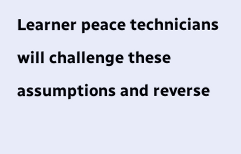Learner peace technicians will challenge these assumptions and reverse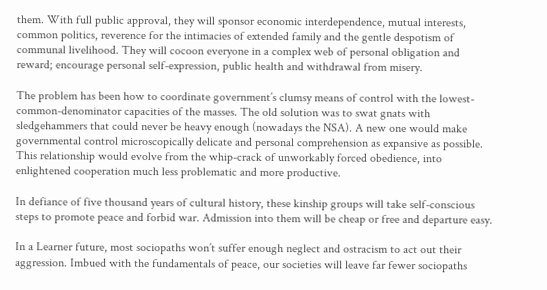them. With full public approval, they will sponsor economic interdependence, mutual interests, common politics, reverence for the intimacies of extended family and the gentle despotism of communal livelihood. They will cocoon everyone in a complex web of personal obligation and reward; encourage personal self-expression, public health and withdrawal from misery.

The problem has been how to coordinate government’s clumsy means of control with the lowest-common-denominator capacities of the masses. The old solution was to swat gnats with sledgehammers that could never be heavy enough (nowadays the NSA). A new one would make governmental control microscopically delicate and personal comprehension as expansive as possible. This relationship would evolve from the whip-crack of unworkably forced obedience, into enlightened cooperation much less problematic and more productive.

In defiance of five thousand years of cultural history, these kinship groups will take self-conscious steps to promote peace and forbid war. Admission into them will be cheap or free and departure easy.

In a Learner future, most sociopaths won’t suffer enough neglect and ostracism to act out their aggression. Imbued with the fundamentals of peace, our societies will leave far fewer sociopaths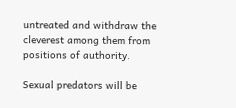untreated and withdraw the cleverest among them from positions of authority.

Sexual predators will be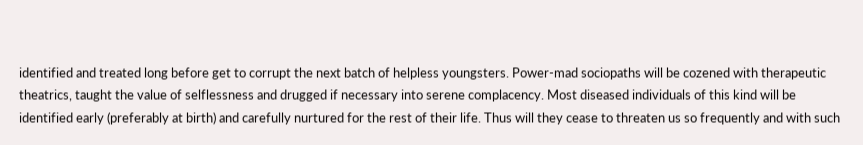identified and treated long before get to corrupt the next batch of helpless youngsters. Power-mad sociopaths will be cozened with therapeutic theatrics, taught the value of selflessness and drugged if necessary into serene complacency. Most diseased individuals of this kind will be identified early (preferably at birth) and carefully nurtured for the rest of their life. Thus will they cease to threaten us so frequently and with such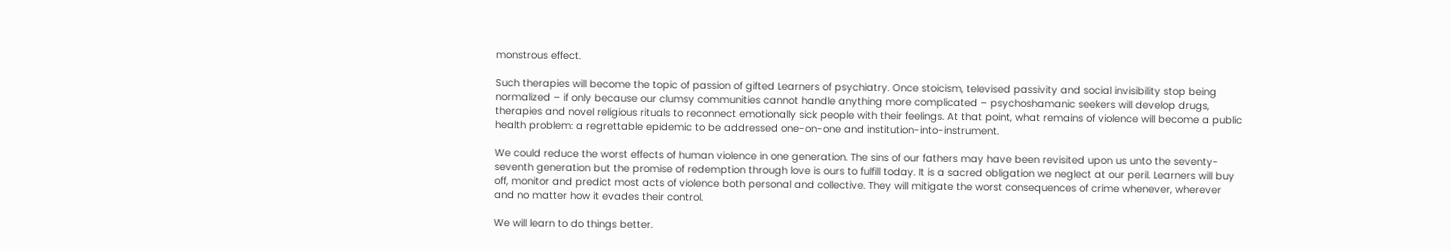monstrous effect.

Such therapies will become the topic of passion of gifted Learners of psychiatry. Once stoicism, televised passivity and social invisibility stop being normalized – if only because our clumsy communities cannot handle anything more complicated – psychoshamanic seekers will develop drugs, therapies and novel religious rituals to reconnect emotionally sick people with their feelings. At that point, what remains of violence will become a public health problem: a regrettable epidemic to be addressed one-on-one and institution-into-instrument.

We could reduce the worst effects of human violence in one generation. The sins of our fathers may have been revisited upon us unto the seventy-seventh generation but the promise of redemption through love is ours to fulfill today. It is a sacred obligation we neglect at our peril. Learners will buy off, monitor and predict most acts of violence both personal and collective. They will mitigate the worst consequences of crime whenever, wherever and no matter how it evades their control.

We will learn to do things better.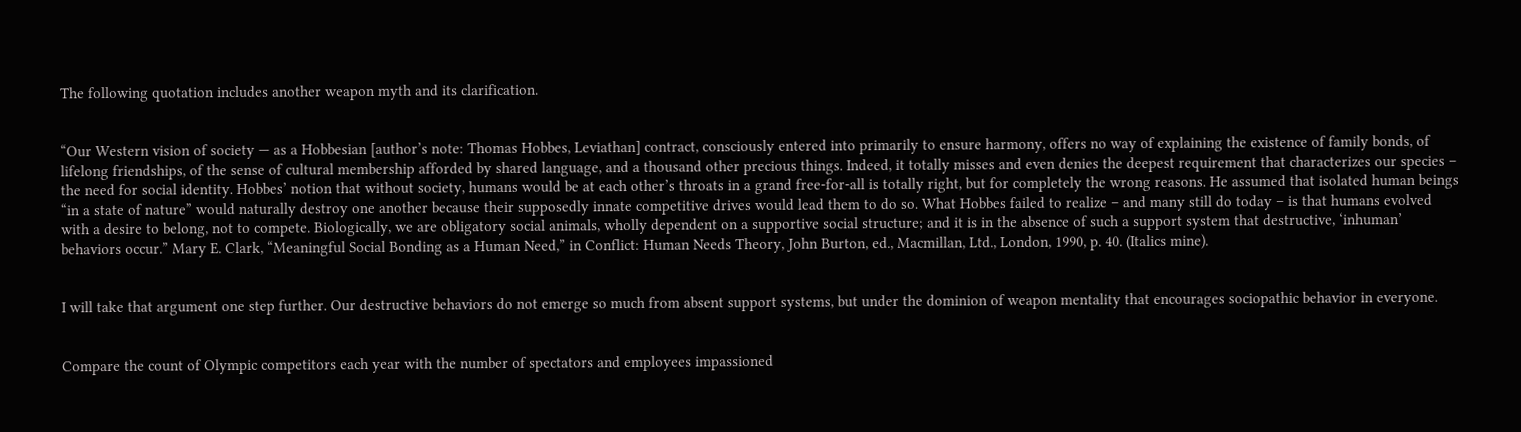The following quotation includes another weapon myth and its clarification.


“Our Western vision of society — as a Hobbesian [author’s note: Thomas Hobbes, Leviathan] contract, consciously entered into primarily to ensure harmony, offers no way of explaining the existence of family bonds, of lifelong friendships, of the sense of cultural membership afforded by shared language, and a thousand other precious things. Indeed, it totally misses and even denies the deepest requirement that characterizes our species – the need for social identity. Hobbes’ notion that without society, humans would be at each other’s throats in a grand free-for-all is totally right, but for completely the wrong reasons. He assumed that isolated human beings “in a state of nature” would naturally destroy one another because their supposedly innate competitive drives would lead them to do so. What Hobbes failed to realize – and many still do today – is that humans evolved with a desire to belong, not to compete. Biologically, we are obligatory social animals, wholly dependent on a supportive social structure; and it is in the absence of such a support system that destructive, ‘inhuman’ behaviors occur.” Mary E. Clark, “Meaningful Social Bonding as a Human Need,” in Conflict: Human Needs Theory, John Burton, ed., Macmillan, Ltd., London, 1990, p. 40. (Italics mine).


I will take that argument one step further. Our destructive behaviors do not emerge so much from absent support systems, but under the dominion of weapon mentality that encourages sociopathic behavior in everyone.


Compare the count of Olympic competitors each year with the number of spectators and employees impassioned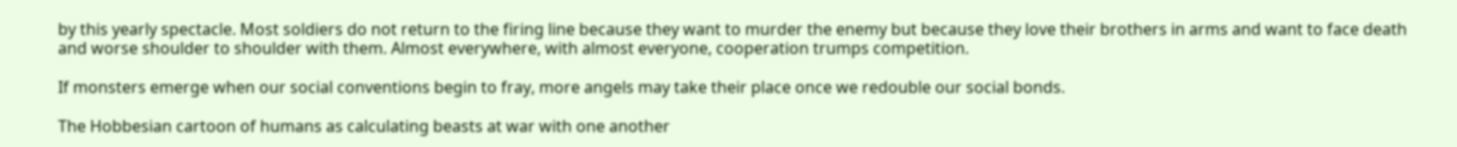by this yearly spectacle. Most soldiers do not return to the firing line because they want to murder the enemy but because they love their brothers in arms and want to face death and worse shoulder to shoulder with them. Almost everywhere, with almost everyone, cooperation trumps competition.

If monsters emerge when our social conventions begin to fray, more angels may take their place once we redouble our social bonds.

The Hobbesian cartoon of humans as calculating beasts at war with one another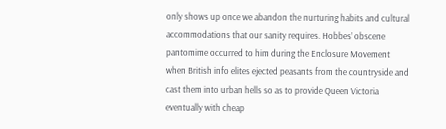only shows up once we abandon the nurturing habits and cultural accommodations that our sanity requires. Hobbes’ obscene pantomime occurred to him during the Enclosure Movement when British info elites ejected peasants from the countryside and cast them into urban hells so as to provide Queen Victoria eventually with cheap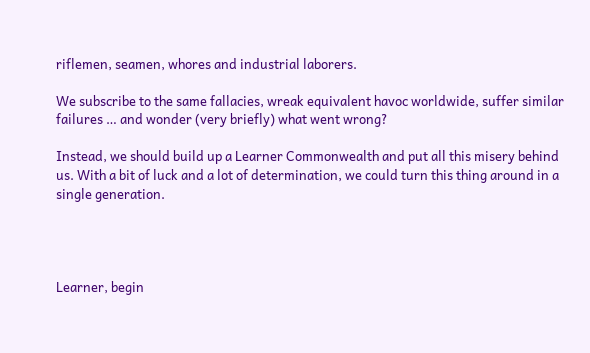riflemen, seamen, whores and industrial laborers.

We subscribe to the same fallacies, wreak equivalent havoc worldwide, suffer similar failures … and wonder (very briefly) what went wrong?

Instead, we should build up a Learner Commonwealth and put all this misery behind us. With a bit of luck and a lot of determination, we could turn this thing around in a single generation.




Learner, begin